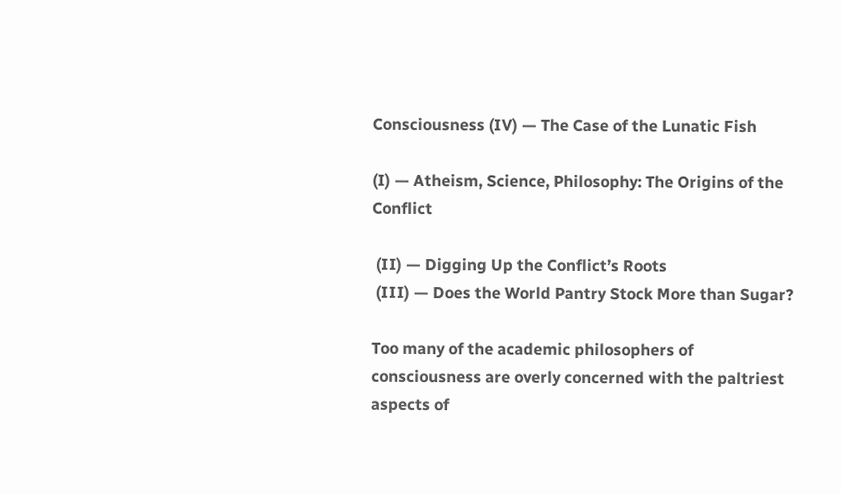Consciousness (IV) — The Case of the Lunatic Fish

(I) — Atheism, Science, Philosophy: The Origins of the Conflict

 (II) — Digging Up the Conflict’s Roots
 (III) — Does the World Pantry Stock More than Sugar?

Too many of the academic philosophers of consciousness are overly concerned with the paltriest aspects of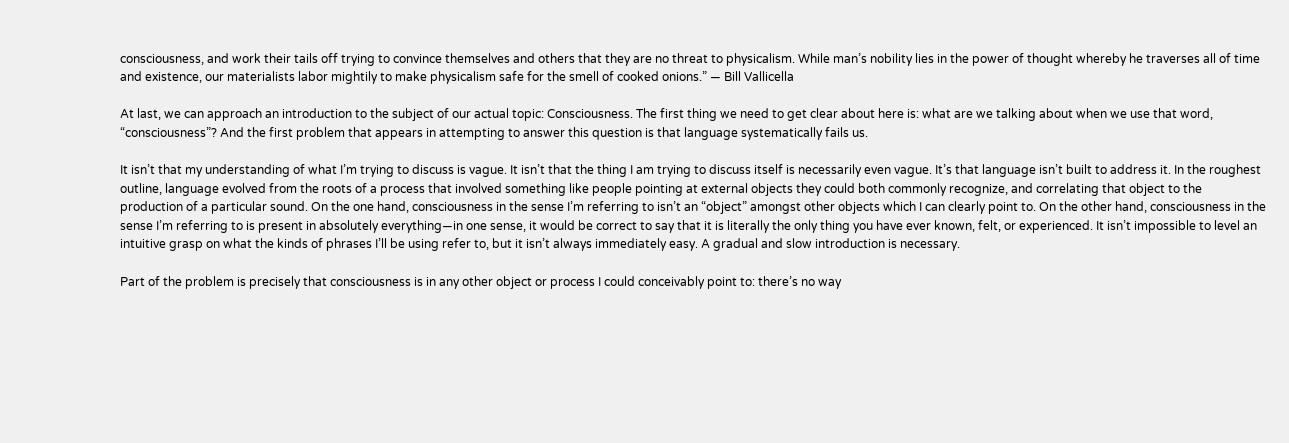consciousness, and work their tails off trying to convince themselves and others that they are no threat to physicalism. While man’s nobility lies in the power of thought whereby he traverses all of time and existence, our materialists labor mightily to make physicalism safe for the smell of cooked onions.” — Bill Vallicella

At last, we can approach an introduction to the subject of our actual topic: Consciousness. The first thing we need to get clear about here is: what are we talking about when we use that word, “consciousness”? And the first problem that appears in attempting to answer this question is that language systematically fails us.

It isn’t that my understanding of what I’m trying to discuss is vague. It isn’t that the thing I am trying to discuss itself is necessarily even vague. It’s that language isn’t built to address it. In the roughest outline, language evolved from the roots of a process that involved something like people pointing at external objects they could both commonly recognize, and correlating that object to the production of a particular sound. On the one hand, consciousness in the sense I’m referring to isn’t an “object” amongst other objects which I can clearly point to. On the other hand, consciousness in the sense I’m referring to is present in absolutely everything—in one sense, it would be correct to say that it is literally the only thing you have ever known, felt, or experienced. It isn’t impossible to level an intuitive grasp on what the kinds of phrases I’ll be using refer to, but it isn’t always immediately easy. A gradual and slow introduction is necessary.

Part of the problem is precisely that consciousness is in any other object or process I could conceivably point to: there’s no way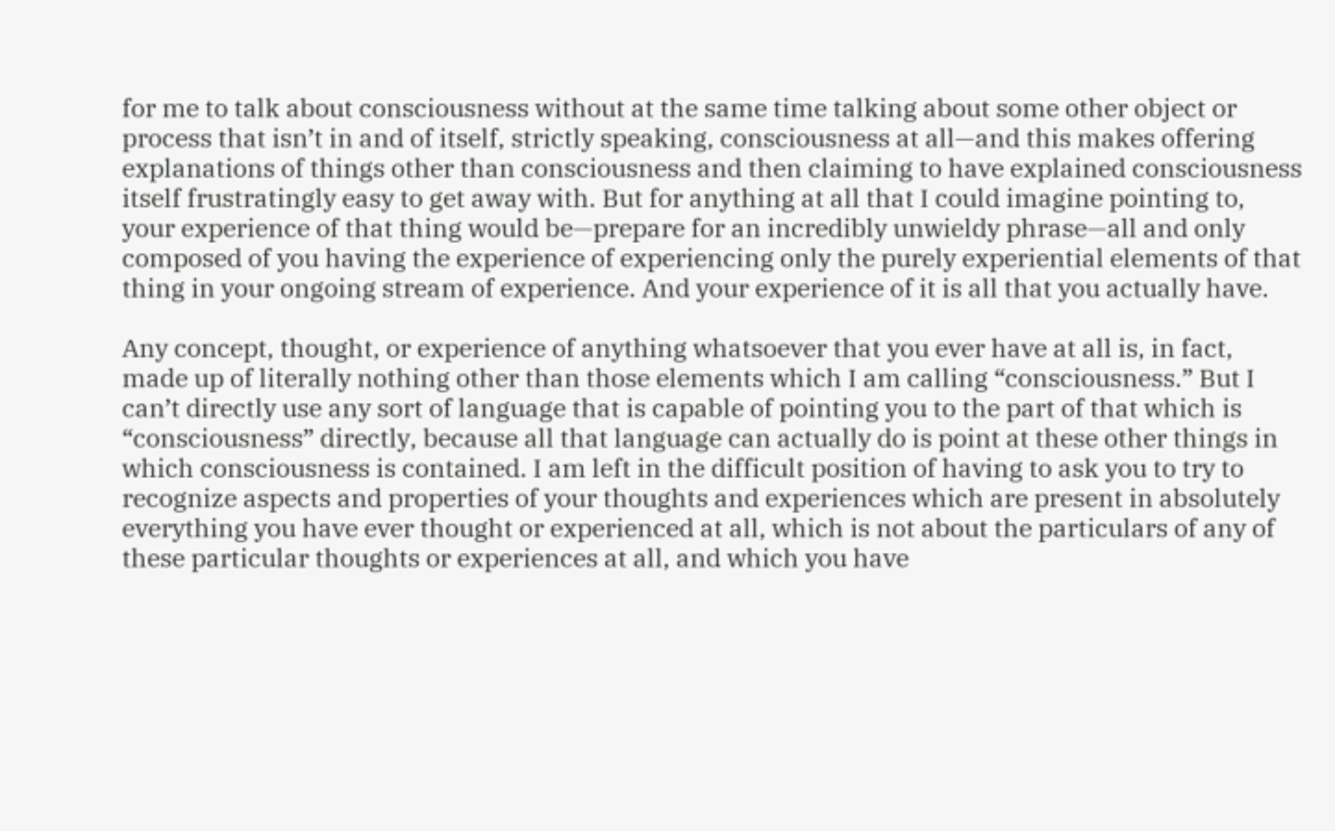for me to talk about consciousness without at the same time talking about some other object or process that isn’t in and of itself, strictly speaking, consciousness at all—and this makes offering explanations of things other than consciousness and then claiming to have explained consciousness itself frustratingly easy to get away with. But for anything at all that I could imagine pointing to, your experience of that thing would be—prepare for an incredibly unwieldy phrase—all and only composed of you having the experience of experiencing only the purely experiential elements of that thing in your ongoing stream of experience. And your experience of it is all that you actually have.

Any concept, thought, or experience of anything whatsoever that you ever have at all is, in fact, made up of literally nothing other than those elements which I am calling “consciousness.” But I can’t directly use any sort of language that is capable of pointing you to the part of that which is “consciousness” directly, because all that language can actually do is point at these other things in which consciousness is contained. I am left in the difficult position of having to ask you to try to recognize aspects and properties of your thoughts and experiences which are present in absolutely everything you have ever thought or experienced at all, which is not about the particulars of any of these particular thoughts or experiences at all, and which you have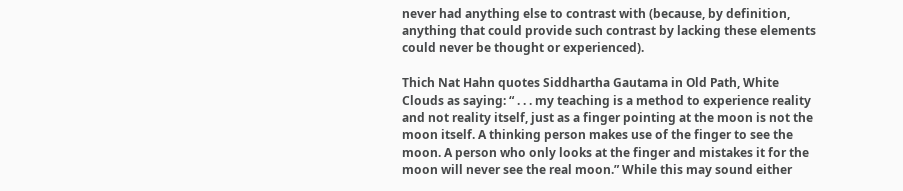never had anything else to contrast with (because, by definition, anything that could provide such contrast by lacking these elements could never be thought or experienced).

Thich Nat Hahn quotes Siddhartha Gautama in Old Path, White Clouds as saying: “ . . . my teaching is a method to experience reality and not reality itself, just as a finger pointing at the moon is not the moon itself. A thinking person makes use of the finger to see the moon. A person who only looks at the finger and mistakes it for the moon will never see the real moon.” While this may sound either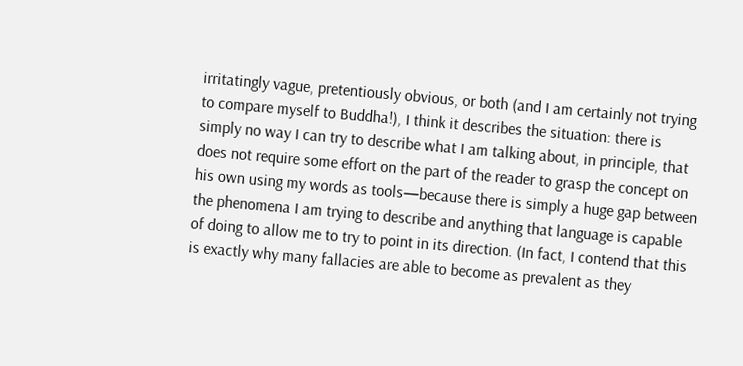irritatingly vague, pretentiously obvious, or both (and I am certainly not trying to compare myself to Buddha!), I think it describes the situation: there is simply no way I can try to describe what I am talking about, in principle, that does not require some effort on the part of the reader to grasp the concept on his own using my words as tools—because there is simply a huge gap between the phenomena I am trying to describe and anything that language is capable of doing to allow me to try to point in its direction. (In fact, I contend that this is exactly why many fallacies are able to become as prevalent as they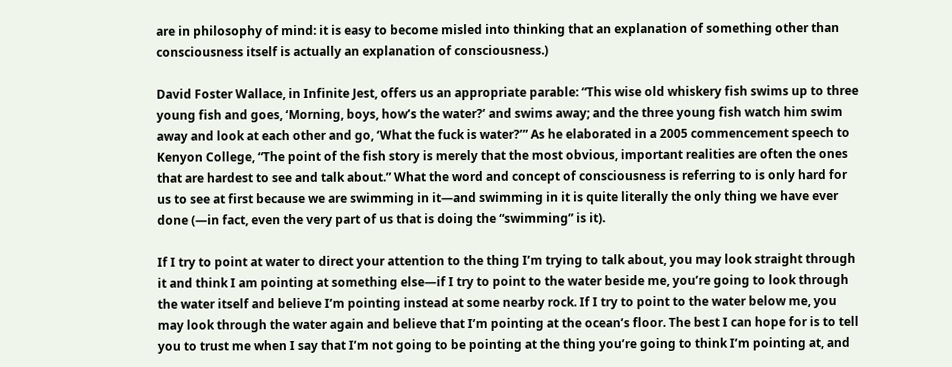are in philosophy of mind: it is easy to become misled into thinking that an explanation of something other than consciousness itself is actually an explanation of consciousness.)

David Foster Wallace, in Infinite Jest, offers us an appropriate parable: “This wise old whiskery fish swims up to three young fish and goes, ‘Morning, boys, how’s the water?’ and swims away; and the three young fish watch him swim away and look at each other and go, ‘What the fuck is water?’” As he elaborated in a 2005 commencement speech to Kenyon College, “The point of the fish story is merely that the most obvious, important realities are often the ones that are hardest to see and talk about.” What the word and concept of consciousness is referring to is only hard for us to see at first because we are swimming in it—and swimming in it is quite literally the only thing we have ever done (—in fact, even the very part of us that is doing the “swimming” is it).

If I try to point at water to direct your attention to the thing I’m trying to talk about, you may look straight through it and think I am pointing at something else—if I try to point to the water beside me, you’re going to look through the water itself and believe I’m pointing instead at some nearby rock. If I try to point to the water below me, you may look through the water again and believe that I’m pointing at the ocean’s floor. The best I can hope for is to tell you to trust me when I say that I’m not going to be pointing at the thing you’re going to think I’m pointing at, and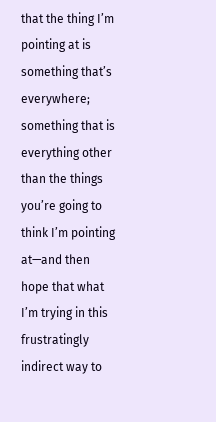that the thing I’m pointing at is something that’s everywhere; something that is everything other than the things you’re going to think I’m pointing at—and then hope that what I’m trying in this frustratingly indirect way to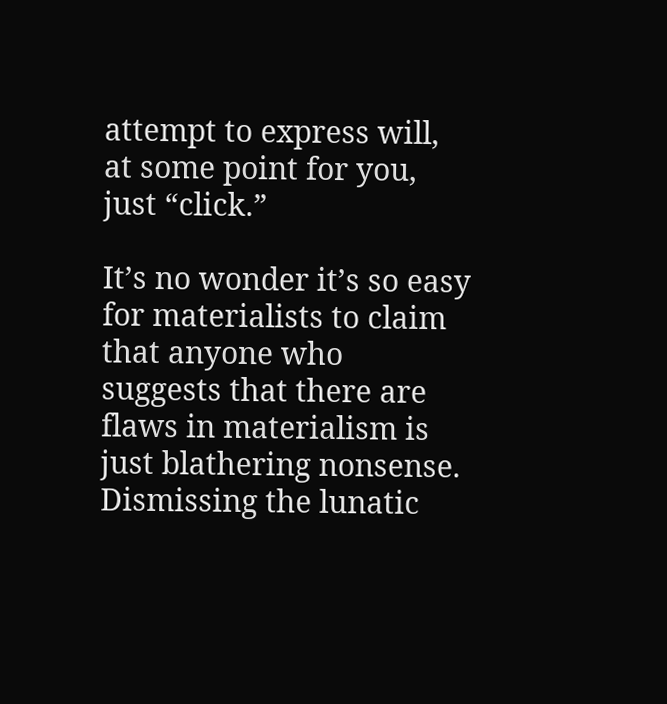attempt to express will, at some point for you, just “click.”

It’s no wonder it’s so easy for materialists to claim that anyone who suggests that there are flaws in materialism is just blathering nonsense. Dismissing the lunatic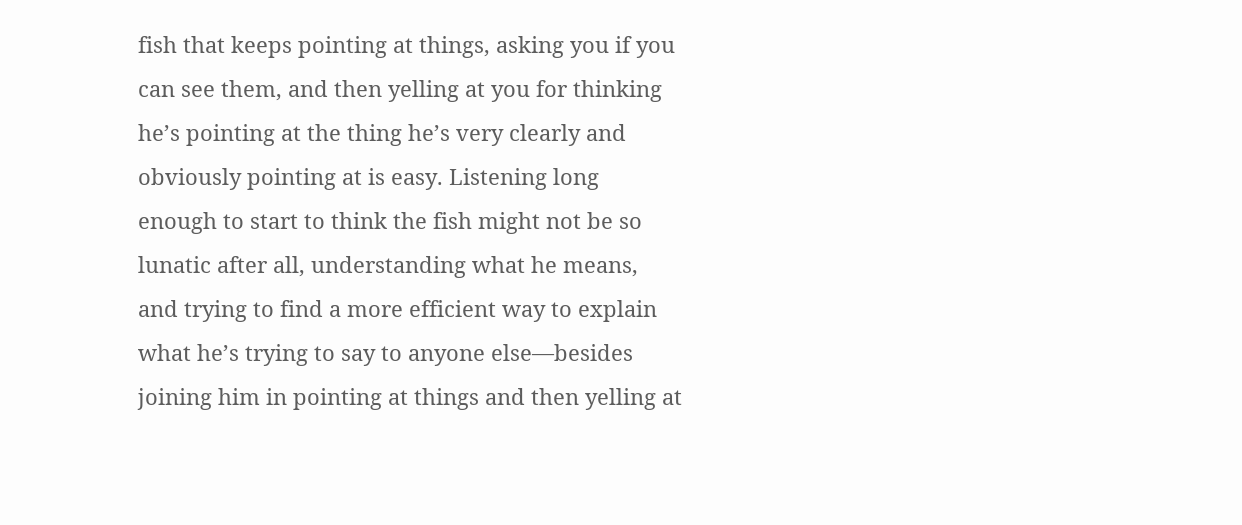fish that keeps pointing at things, asking you if you can see them, and then yelling at you for thinking he’s pointing at the thing he’s very clearly and obviously pointing at is easy. Listening long enough to start to think the fish might not be so lunatic after all, understanding what he means, and trying to find a more efficient way to explain what he’s trying to say to anyone else—besides joining him in pointing at things and then yelling at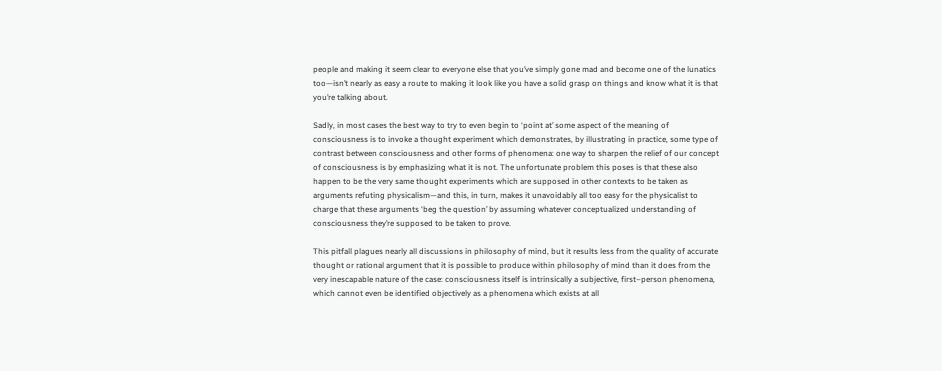people and making it seem clear to everyone else that you’ve simply gone mad and become one of the lunatics too—isn’t nearly as easy a route to making it look like you have a solid grasp on things and know what it is that you’re talking about.

Sadly, in most cases the best way to try to even begin to ‘point at’ some aspect of the meaning of consciousness is to invoke a thought experiment which demonstrates, by illustrating in practice, some type of contrast between consciousness and other forms of phenomena: one way to sharpen the relief of our concept of consciousness is by emphasizing what it is not. The unfortunate problem this poses is that these also happen to be the very same thought experiments which are supposed in other contexts to be taken as arguments refuting physicalism—and this, in turn, makes it unavoidably all too easy for the physicalist to charge that these arguments ‘beg the question’ by assuming whatever conceptualized understanding of consciousness they’re supposed to be taken to prove.

This pitfall plagues nearly all discussions in philosophy of mind, but it results less from the quality of accurate thought or rational argument that it is possible to produce within philosophy of mind than it does from the very inescapable nature of the case: consciousness itself is intrinsically a subjective, first–person phenomena, which cannot even be identified objectively as a phenomena which exists at all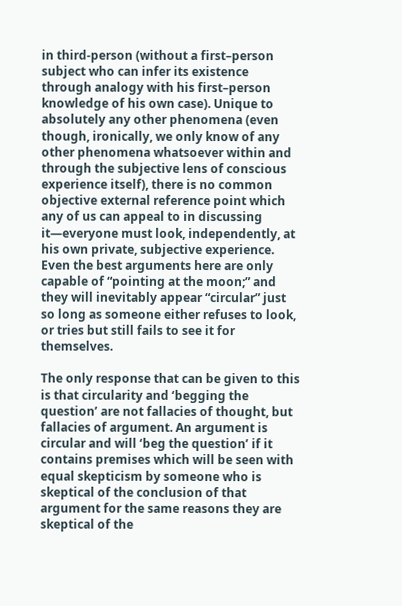in third-person (without a first–person subject who can infer its existence through analogy with his first–person knowledge of his own case). Unique to absolutely any other phenomena (even though, ironically, we only know of any other phenomena whatsoever within and through the subjective lens of conscious experience itself), there is no common objective external reference point which any of us can appeal to in discussing it—everyone must look, independently, at his own private, subjective experience. Even the best arguments here are only capable of “pointing at the moon;” and they will inevitably appear “circular” just so long as someone either refuses to look, or tries but still fails to see it for themselves.

The only response that can be given to this is that circularity and ‘begging the question’ are not fallacies of thought, but fallacies of argument. An argument is circular and will ‘beg the question’ if it contains premises which will be seen with equal skepticism by someone who is skeptical of the conclusion of that argument for the same reasons they are skeptical of the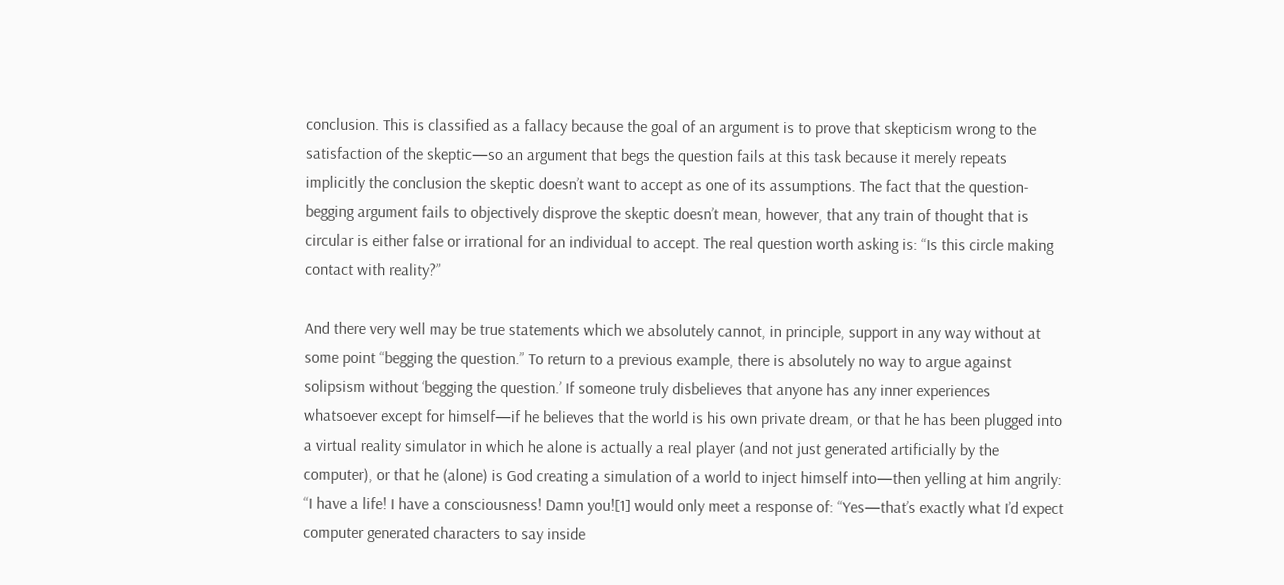conclusion. This is classified as a fallacy because the goal of an argument is to prove that skepticism wrong to the satisfaction of the skeptic—so an argument that begs the question fails at this task because it merely repeats implicitly the conclusion the skeptic doesn’t want to accept as one of its assumptions. The fact that the question-begging argument fails to objectively disprove the skeptic doesn’t mean, however, that any train of thought that is circular is either false or irrational for an individual to accept. The real question worth asking is: “Is this circle making contact with reality?”

And there very well may be true statements which we absolutely cannot, in principle, support in any way without at some point “begging the question.” To return to a previous example, there is absolutely no way to argue against solipsism without ‘begging the question.’ If someone truly disbelieves that anyone has any inner experiences whatsoever except for himself—if he believes that the world is his own private dream, or that he has been plugged into a virtual reality simulator in which he alone is actually a real player (and not just generated artificially by the computer), or that he (alone) is God creating a simulation of a world to inject himself into—then yelling at him angrily: “I have a life! I have a consciousness! Damn you![1] would only meet a response of: “Yes—that’s exactly what I’d expect computer generated characters to say inside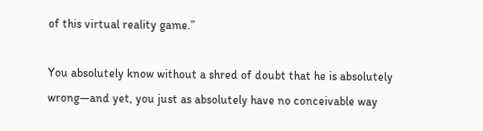of this virtual reality game.”

You absolutely know without a shred of doubt that he is absolutely wrong—and yet, you just as absolutely have no conceivable way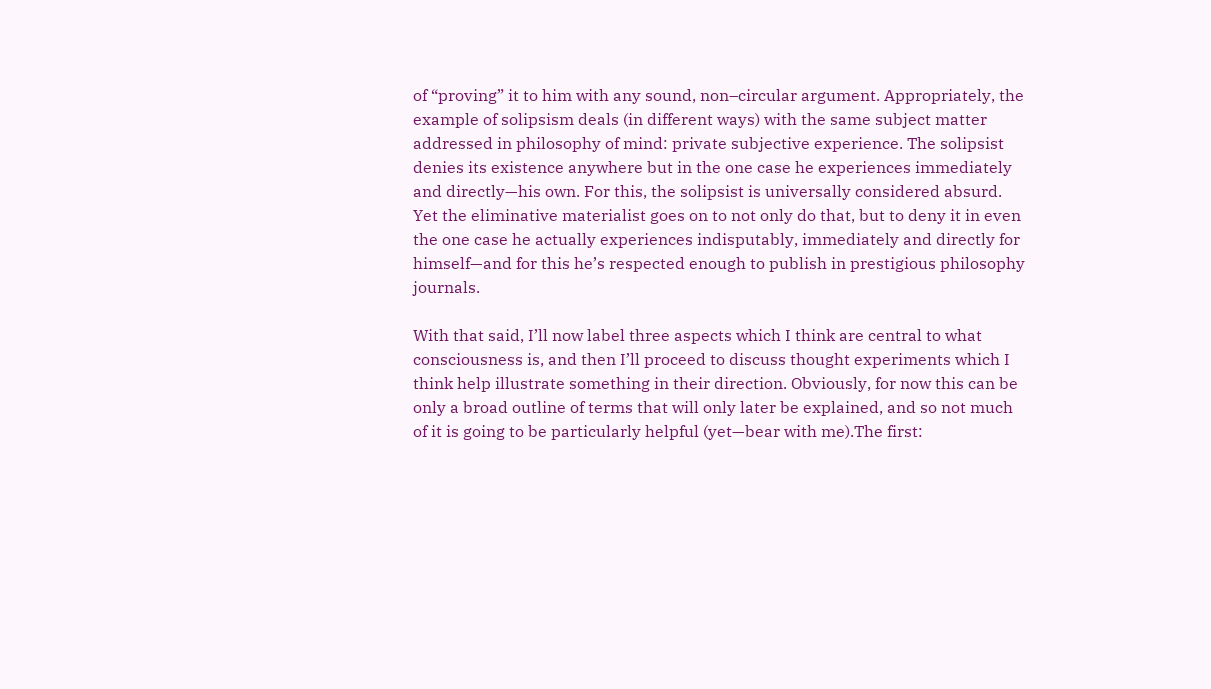of “proving” it to him with any sound, non–circular argument. Appropriately, the example of solipsism deals (in different ways) with the same subject matter addressed in philosophy of mind: private subjective experience. The solipsist denies its existence anywhere but in the one case he experiences immediately and directly—his own. For this, the solipsist is universally considered absurd. Yet the eliminative materialist goes on to not only do that, but to deny it in even the one case he actually experiences indisputably, immediately and directly for himself—and for this he’s respected enough to publish in prestigious philosophy journals.

With that said, I’ll now label three aspects which I think are central to what consciousness is, and then I’ll proceed to discuss thought experiments which I think help illustrate something in their direction. Obviously, for now this can be only a broad outline of terms that will only later be explained, and so not much of it is going to be particularly helpful (yet—bear with me).The first: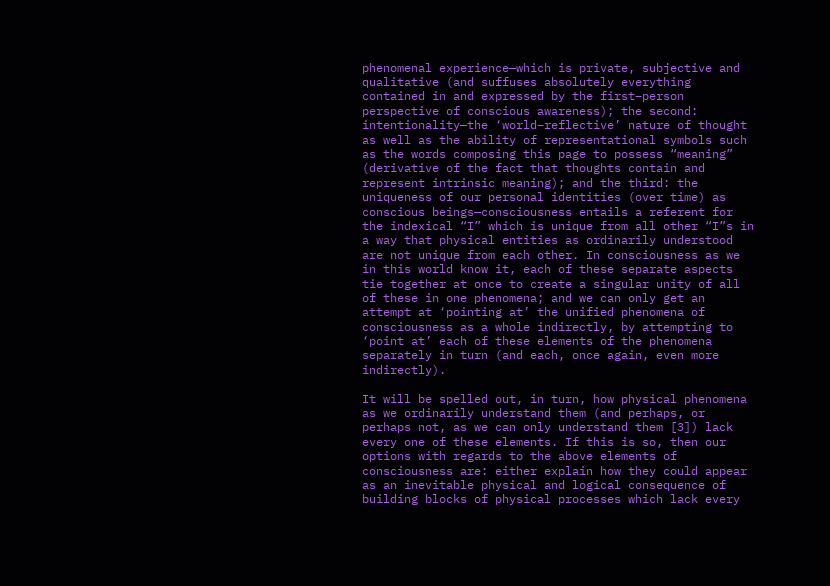phenomenal experience—which is private, subjective and qualitative (and suffuses absolutely everything contained in and expressed by the first–person perspective of conscious awareness); the second: intentionality—the ‘world–reflective’ nature of thought as well as the ability of representational symbols such as the words composing this page to possess “meaning” (derivative of the fact that thoughts contain and represent intrinsic meaning); and the third: the uniqueness of our personal identities (over time) as conscious beings—consciousness entails a referent for the indexical “I” which is unique from all other “I”s in a way that physical entities as ordinarily understood are not unique from each other. In consciousness as we in this world know it, each of these separate aspects tie together at once to create a singular unity of all of these in one phenomena; and we can only get an attempt at ‘pointing at’ the unified phenomena of consciousness as a whole indirectly, by attempting to ‘point at’ each of these elements of the phenomena separately in turn (and each, once again, even more indirectly).

It will be spelled out, in turn, how physical phenomena as we ordinarily understand them (and perhaps, or perhaps not, as we can only understand them [3]) lack every one of these elements. If this is so, then our options with regards to the above elements of consciousness are: either explain how they could appear as an inevitable physical and logical consequence of building blocks of physical processes which lack every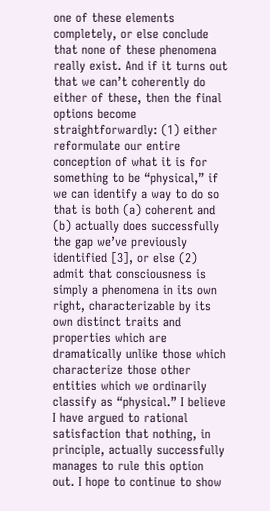one of these elements completely, or else conclude that none of these phenomena really exist. And if it turns out that we can’t coherently do either of these, then the final options become straightforwardly: (1) either reformulate our entire conception of what it is for something to be “physical,” if we can identify a way to do so that is both (a) coherent and (b) actually does successfully the gap we’ve previously identified [3], or else (2) admit that consciousness is simply a phenomena in its own right, characterizable by its own distinct traits and properties which are dramatically unlike those which characterize those other entities which we ordinarily classify as “physical.” I believe I have argued to rational satisfaction that nothing, in principle, actually successfully manages to rule this option out. I hope to continue to show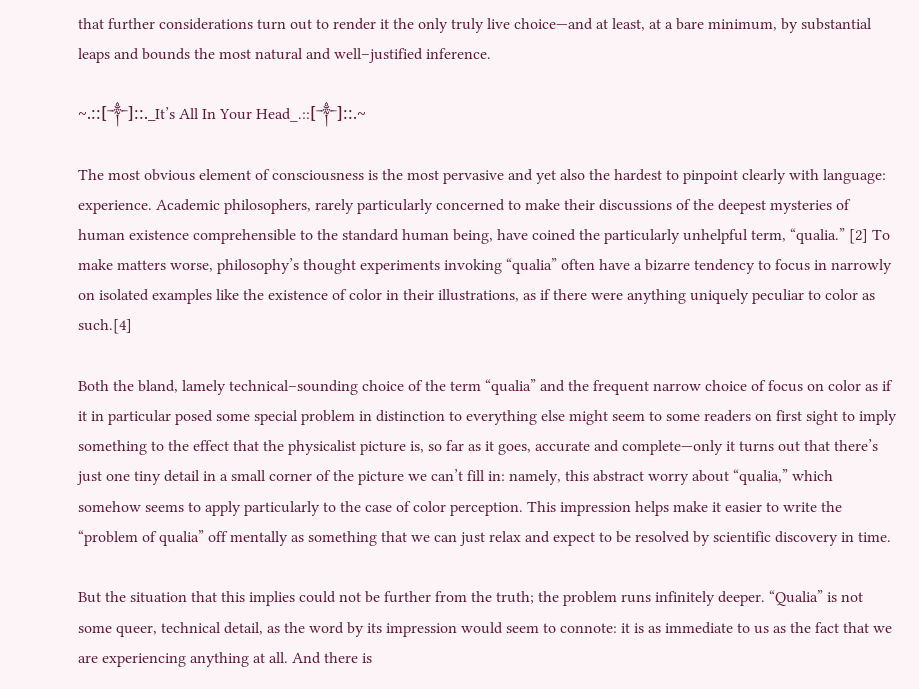that further considerations turn out to render it the only truly live choice—and at least, at a bare minimum, by substantial leaps and bounds the most natural and well–justified inference.

~.::[༒]::._It’s All In Your Head_.::[༒]::.~

The most obvious element of consciousness is the most pervasive and yet also the hardest to pinpoint clearly with language: experience. Academic philosophers, rarely particularly concerned to make their discussions of the deepest mysteries of human existence comprehensible to the standard human being, have coined the particularly unhelpful term, “qualia.” [2] To make matters worse, philosophy’s thought experiments invoking “qualia” often have a bizarre tendency to focus in narrowly on isolated examples like the existence of color in their illustrations, as if there were anything uniquely peculiar to color as such.[4]

Both the bland, lamely technical–sounding choice of the term “qualia” and the frequent narrow choice of focus on color as if it in particular posed some special problem in distinction to everything else might seem to some readers on first sight to imply something to the effect that the physicalist picture is, so far as it goes, accurate and complete—only it turns out that there’s just one tiny detail in a small corner of the picture we can’t fill in: namely, this abstract worry about “qualia,” which somehow seems to apply particularly to the case of color perception. This impression helps make it easier to write the “problem of qualia” off mentally as something that we can just relax and expect to be resolved by scientific discovery in time.

But the situation that this implies could not be further from the truth; the problem runs infinitely deeper. “Qualia” is not some queer, technical detail, as the word by its impression would seem to connote: it is as immediate to us as the fact that we are experiencing anything at all. And there is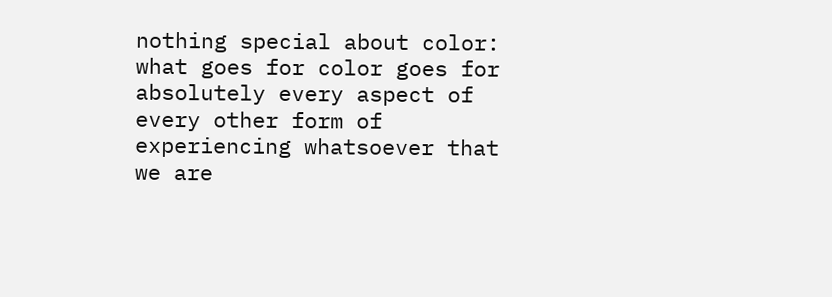nothing special about color: what goes for color goes for absolutely every aspect of every other form of experiencing whatsoever that we are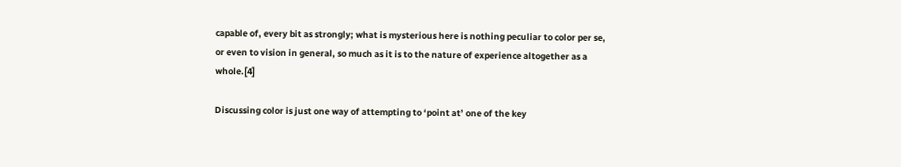capable of, every bit as strongly; what is mysterious here is nothing peculiar to color per se, or even to vision in general, so much as it is to the nature of experience altogether as a whole.[4]

Discussing color is just one way of attempting to ‘point at’ one of the key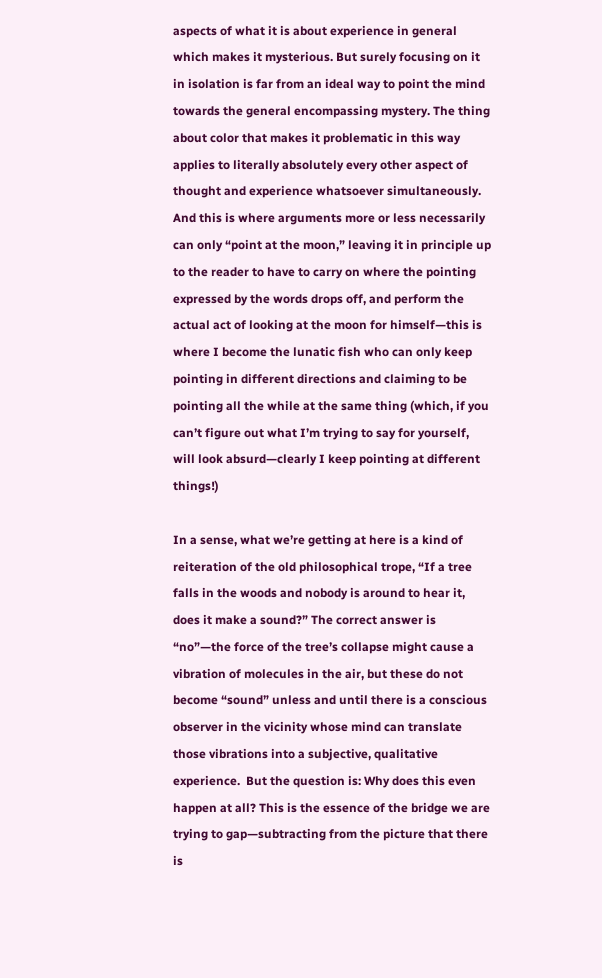aspects of what it is about experience in general which makes it mysterious. But surely focusing on it in isolation is far from an ideal way to point the mind towards the general encompassing mystery. The thing about color that makes it problematic in this way applies to literally absolutely every other aspect of thought and experience whatsoever simultaneously. And this is where arguments more or less necessarily can only “point at the moon,” leaving it in principle up to the reader to have to carry on where the pointing expressed by the words drops off, and perform the actual act of looking at the moon for himself—this is where I become the lunatic fish who can only keep pointing in different directions and claiming to be pointing all the while at the same thing (which, if you can’t figure out what I’m trying to say for yourself, will look absurd—clearly I keep pointing at different things!)

In a sense, what we’re getting at here is a kind of reiteration of the old philosophical trope, “If a tree falls in the woods and nobody is around to hear it, does it make a sound?” The correct answer is “no”—the force of the tree’s collapse might cause a vibration of molecules in the air, but these do not become “sound” unless and until there is a conscious observer in the vicinity whose mind can translate those vibrations into a subjective, qualitative experience.  But the question is: Why does this even happen at all? This is the essence of the bridge we are trying to gap—subtracting from the picture that there is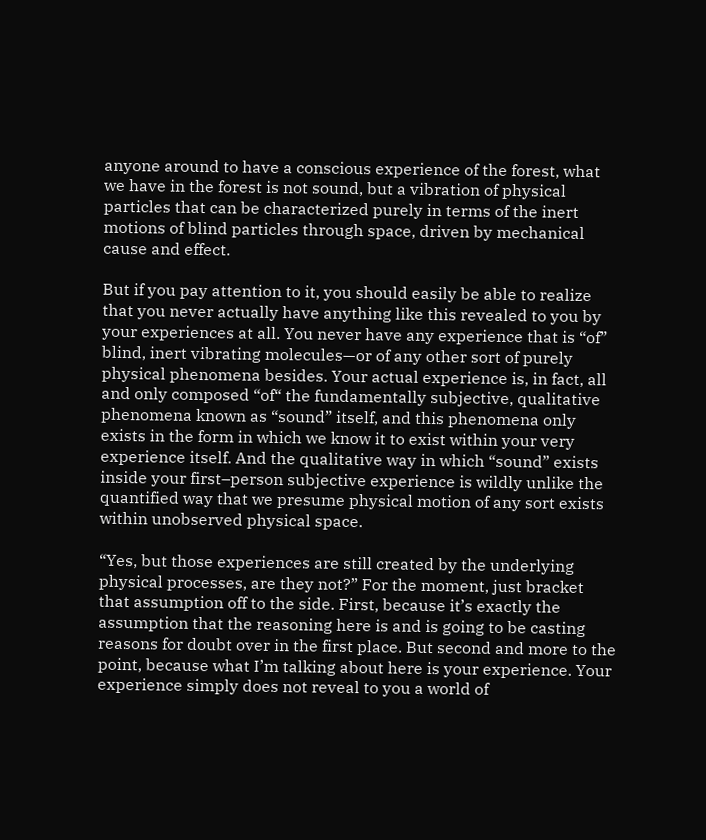anyone around to have a conscious experience of the forest, what we have in the forest is not sound, but a vibration of physical particles that can be characterized purely in terms of the inert motions of blind particles through space, driven by mechanical cause and effect.

But if you pay attention to it, you should easily be able to realize that you never actually have anything like this revealed to you by your experiences at all. You never have any experience that is “of” blind, inert vibrating molecules—or of any other sort of purely physical phenomena besides. Your actual experience is, in fact, all and only composed “of“ the fundamentally subjective, qualitative phenomena known as “sound” itself, and this phenomena only exists in the form in which we know it to exist within your very experience itself. And the qualitative way in which “sound” exists inside your first–person subjective experience is wildly unlike the quantified way that we presume physical motion of any sort exists within unobserved physical space.

“Yes, but those experiences are still created by the underlying physical processes, are they not?” For the moment, just bracket that assumption off to the side. First, because it’s exactly the assumption that the reasoning here is and is going to be casting reasons for doubt over in the first place. But second and more to the point, because what I’m talking about here is your experience. Your experience simply does not reveal to you a world of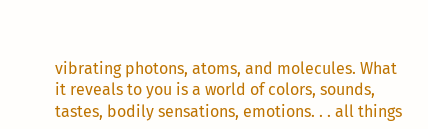vibrating photons, atoms, and molecules. What it reveals to you is a world of colors, sounds, tastes, bodily sensations, emotions. . . all things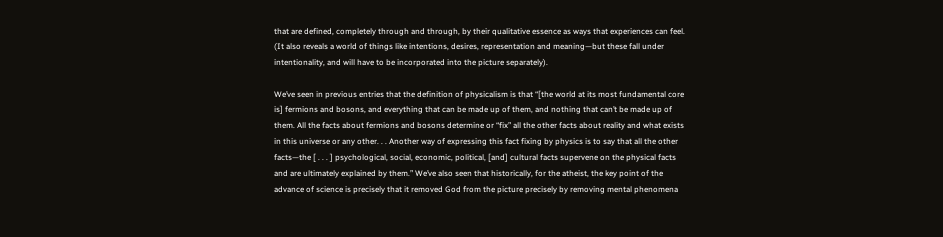that are defined, completely through and through, by their qualitative essence as ways that experiences can feel.  (It also reveals a world of things like intentions, desires, representation and meaning—but these fall under intentionality, and will have to be incorporated into the picture separately).

We’ve seen in previous entries that the definition of physicalism is that “[the world at its most fundamental core is] fermions and bosons, and everything that can be made up of them, and nothing that can’t be made up of them. All the facts about fermions and bosons determine or “fix” all the other facts about reality and what exists in this universe or any other. . . Another way of expressing this fact fixing by physics is to say that all the other facts—the [ . . . ] psychological, social, economic, political, [and] cultural facts supervene on the physical facts and are ultimately explained by them.” We’ve also seen that historically, for the atheist, the key point of the advance of science is precisely that it removed God from the picture precisely by removing mental phenomena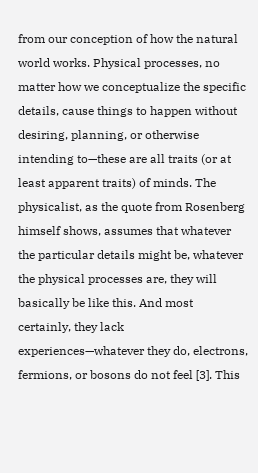from our conception of how the natural world works. Physical processes, no matter how we conceptualize the specific details, cause things to happen without desiring, planning, or otherwise intending to—these are all traits (or at least apparent traits) of minds. The physicalist, as the quote from Rosenberg himself shows, assumes that whatever the particular details might be, whatever the physical processes are, they will basically be like this. And most certainly, they lack experiences—whatever they do, electrons, fermions, or bosons do not feel [3]. This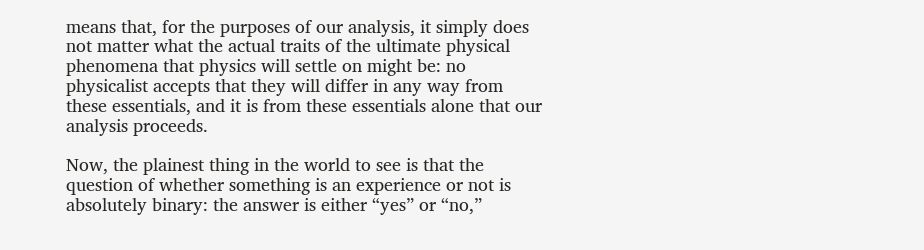means that, for the purposes of our analysis, it simply does not matter what the actual traits of the ultimate physical phenomena that physics will settle on might be: no physicalist accepts that they will differ in any way from these essentials, and it is from these essentials alone that our analysis proceeds.

Now, the plainest thing in the world to see is that the question of whether something is an experience or not is absolutely binary: the answer is either “yes” or “no,”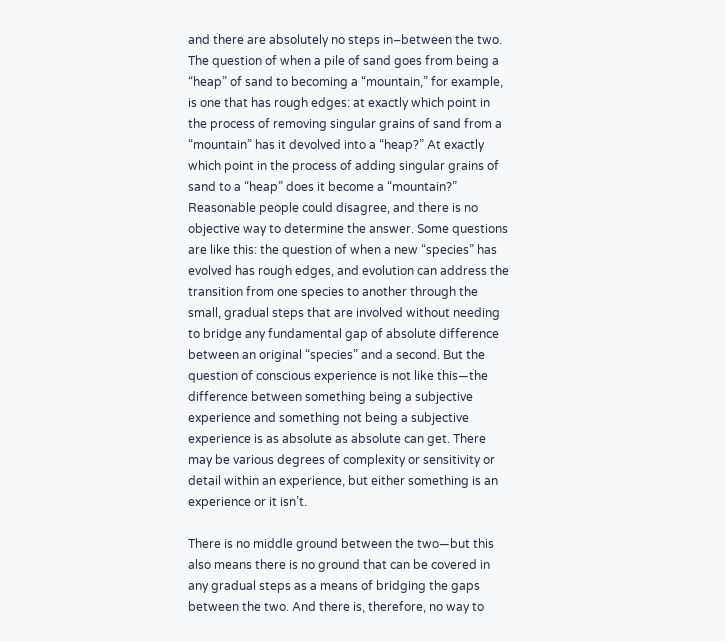and there are absolutely no steps in–between the two. The question of when a pile of sand goes from being a “heap” of sand to becoming a “mountain,” for example, is one that has rough edges: at exactly which point in the process of removing singular grains of sand from a “mountain” has it devolved into a “heap?” At exactly which point in the process of adding singular grains of sand to a “heap” does it become a “mountain?” Reasonable people could disagree, and there is no objective way to determine the answer. Some questions are like this: the question of when a new “species” has evolved has rough edges, and evolution can address the transition from one species to another through the small, gradual steps that are involved without needing to bridge any fundamental gap of absolute difference between an original “species” and a second. But the question of conscious experience is not like this—the difference between something being a subjective experience and something not being a subjective experience is as absolute as absolute can get. There may be various degrees of complexity or sensitivity or detail within an experience, but either something is an experience or it isn’t.

There is no middle ground between the two—but this also means there is no ground that can be covered in any gradual steps as a means of bridging the gaps between the two. And there is, therefore, no way to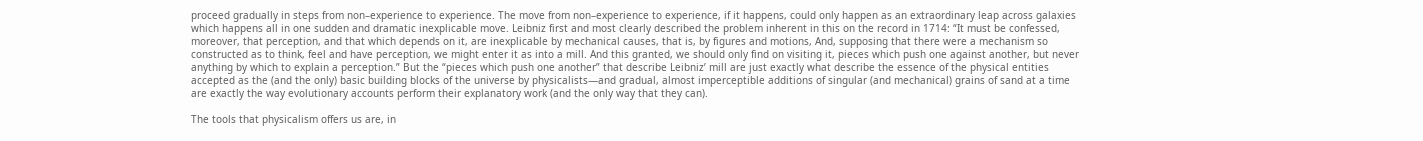proceed gradually in steps from non–experience to experience. The move from non–experience to experience, if it happens, could only happen as an extraordinary leap across galaxies which happens all in one sudden and dramatic inexplicable move. Leibniz first and most clearly described the problem inherent in this on the record in 1714: “It must be confessed, moreover, that perception, and that which depends on it, are inexplicable by mechanical causes, that is, by figures and motions, And, supposing that there were a mechanism so constructed as to think, feel and have perception, we might enter it as into a mill. And this granted, we should only find on visiting it, pieces which push one against another, but never anything by which to explain a perception.” But the “pieces which push one another” that describe Leibniz’ mill are just exactly what describe the essence of the physical entities accepted as the (and the only) basic building blocks of the universe by physicalists—and gradual, almost imperceptible additions of singular (and mechanical) grains of sand at a time are exactly the way evolutionary accounts perform their explanatory work (and the only way that they can).

The tools that physicalism offers us are, in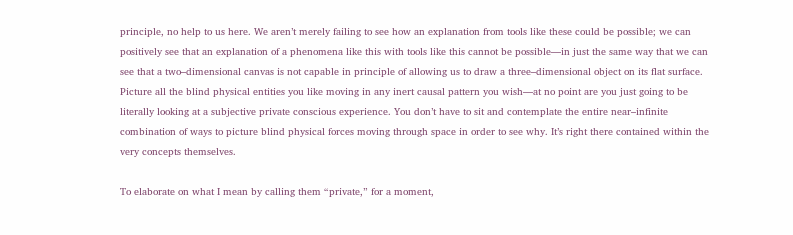principle, no help to us here. We aren’t merely failing to see how an explanation from tools like these could be possible; we can positively see that an explanation of a phenomena like this with tools like this cannot be possible—in just the same way that we can see that a two–dimensional canvas is not capable in principle of allowing us to draw a three–dimensional object on its flat surface. Picture all the blind physical entities you like moving in any inert causal pattern you wish—at no point are you just going to be literally looking at a subjective private conscious experience. You don’t have to sit and contemplate the entire near–infinite combination of ways to picture blind physical forces moving through space in order to see why. It’s right there contained within the very concepts themselves.

To elaborate on what I mean by calling them “private,” for a moment,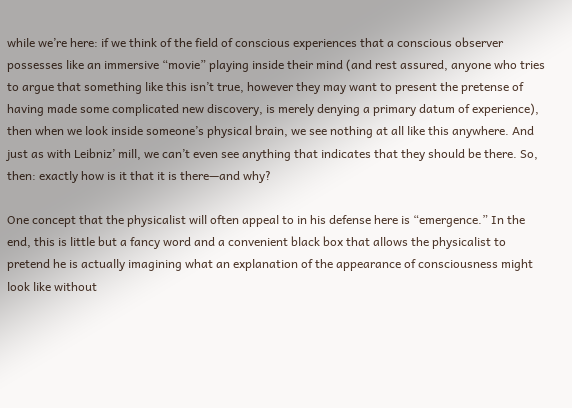while we’re here: if we think of the field of conscious experiences that a conscious observer possesses like an immersive “movie” playing inside their mind (and rest assured, anyone who tries to argue that something like this isn’t true, however they may want to present the pretense of having made some complicated new discovery, is merely denying a primary datum of experience), then when we look inside someone’s physical brain, we see nothing at all like this anywhere. And just as with Leibniz’ mill, we can’t even see anything that indicates that they should be there. So, then: exactly how is it that it is there—and why?

One concept that the physicalist will often appeal to in his defense here is “emergence.” In the end, this is little but a fancy word and a convenient black box that allows the physicalist to pretend he is actually imagining what an explanation of the appearance of consciousness might look like without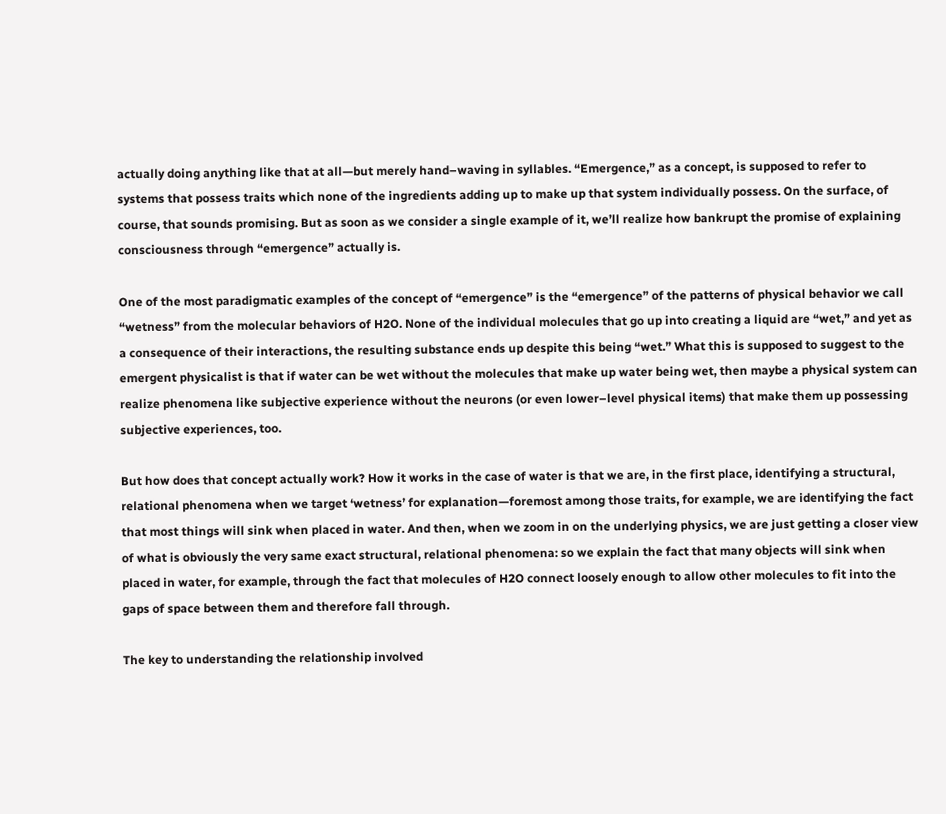actually doing anything like that at all—but merely hand–waving in syllables. “Emergence,” as a concept, is supposed to refer to systems that possess traits which none of the ingredients adding up to make up that system individually possess. On the surface, of course, that sounds promising. But as soon as we consider a single example of it, we’ll realize how bankrupt the promise of explaining consciousness through “emergence” actually is.

One of the most paradigmatic examples of the concept of “emergence” is the “emergence” of the patterns of physical behavior we call “wetness” from the molecular behaviors of H2O. None of the individual molecules that go up into creating a liquid are “wet,” and yet as a consequence of their interactions, the resulting substance ends up despite this being “wet.” What this is supposed to suggest to the emergent physicalist is that if water can be wet without the molecules that make up water being wet, then maybe a physical system can realize phenomena like subjective experience without the neurons (or even lower–level physical items) that make them up possessing subjective experiences, too.

But how does that concept actually work? How it works in the case of water is that we are, in the first place, identifying a structural, relational phenomena when we target ‘wetness’ for explanation—foremost among those traits, for example, we are identifying the fact that most things will sink when placed in water. And then, when we zoom in on the underlying physics, we are just getting a closer view of what is obviously the very same exact structural, relational phenomena: so we explain the fact that many objects will sink when placed in water, for example, through the fact that molecules of H2O connect loosely enough to allow other molecules to fit into the gaps of space between them and therefore fall through.

The key to understanding the relationship involved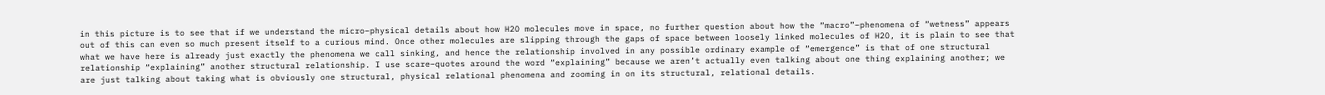in this picture is to see that if we understand the micro–physical details about how H2O molecules move in space, no further question about how the “macro”–phenomena of “wetness” appears out of this can even so much present itself to a curious mind. Once other molecules are slipping through the gaps of space between loosely linked molecules of H2O, it is plain to see that what we have here is already just exactly the phenomena we call sinking, and hence the relationship involved in any possible ordinary example of “emergence” is that of one structural relationship “explaining” another structural relationship. I use scare–quotes around the word “explaining” because we aren’t actually even talking about one thing explaining another; we are just talking about taking what is obviously one structural, physical relational phenomena and zooming in on its structural, relational details.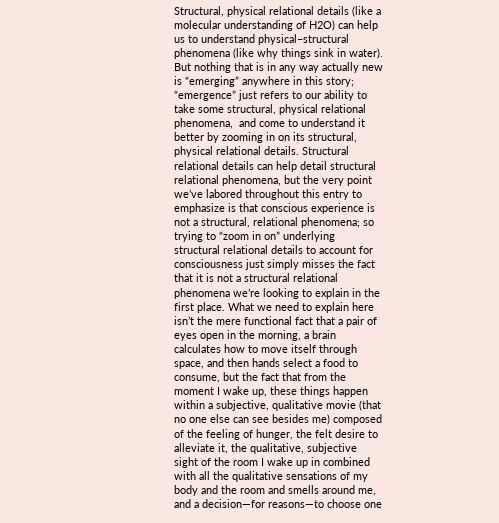Structural, physical relational details (like a molecular understanding of H2O) can help us to understand physical–structural phenomena (like why things sink in water). But nothing that is in any way actually new is “emerging” anywhere in this story; “emergence” just refers to our ability to take some structural, physical relational phenomena,  and come to understand it better by zooming in on its structural, physical relational details. Structural relational details can help detail structural relational phenomena, but the very point we’ve labored throughout this entry to emphasize is that conscious experience is not a structural, relational phenomena; so trying to “zoom in on” underlying structural relational details to account for consciousness just simply misses the fact that it is not a structural relational phenomena we’re looking to explain in the first place. What we need to explain here isn’t the mere functional fact that a pair of eyes open in the morning, a brain calculates how to move itself through space, and then hands select a food to consume, but the fact that from the moment I wake up, these things happen within a subjective, qualitative movie (that no one else can see besides me) composed of the feeling of hunger, the felt desire to alleviate it, the qualitative, subjective sight of the room I wake up in combined with all the qualitative sensations of my body and the room and smells around me, and a decision—for reasons—to choose one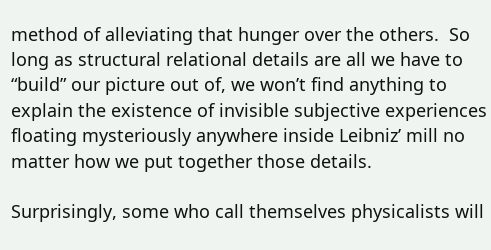method of alleviating that hunger over the others.  So long as structural relational details are all we have to “build” our picture out of, we won’t find anything to explain the existence of invisible subjective experiences floating mysteriously anywhere inside Leibniz’ mill no matter how we put together those details.

Surprisingly, some who call themselves physicalists will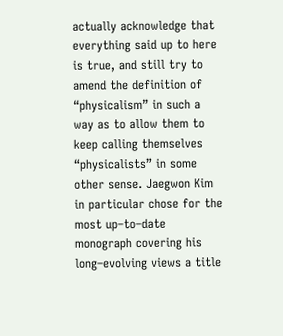actually acknowledge that everything said up to here is true, and still try to amend the definition of “physicalism” in such a way as to allow them to keep calling themselves “physicalists” in some other sense. Jaegwon Kim in particular chose for the most up–to–date monograph covering his long–evolving views a title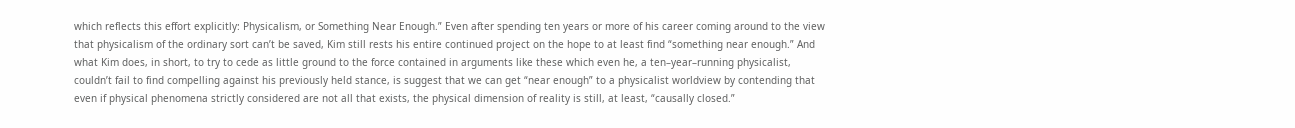which reflects this effort explicitly: Physicalism, or Something Near Enough.” Even after spending ten years or more of his career coming around to the view that physicalism of the ordinary sort can’t be saved, Kim still rests his entire continued project on the hope to at least find “something near enough.” And what Kim does, in short, to try to cede as little ground to the force contained in arguments like these which even he, a ten–year–running physicalist, couldn’t fail to find compelling against his previously held stance, is suggest that we can get “near enough” to a physicalist worldview by contending that even if physical phenomena strictly considered are not all that exists, the physical dimension of reality is still, at least, “causally closed.”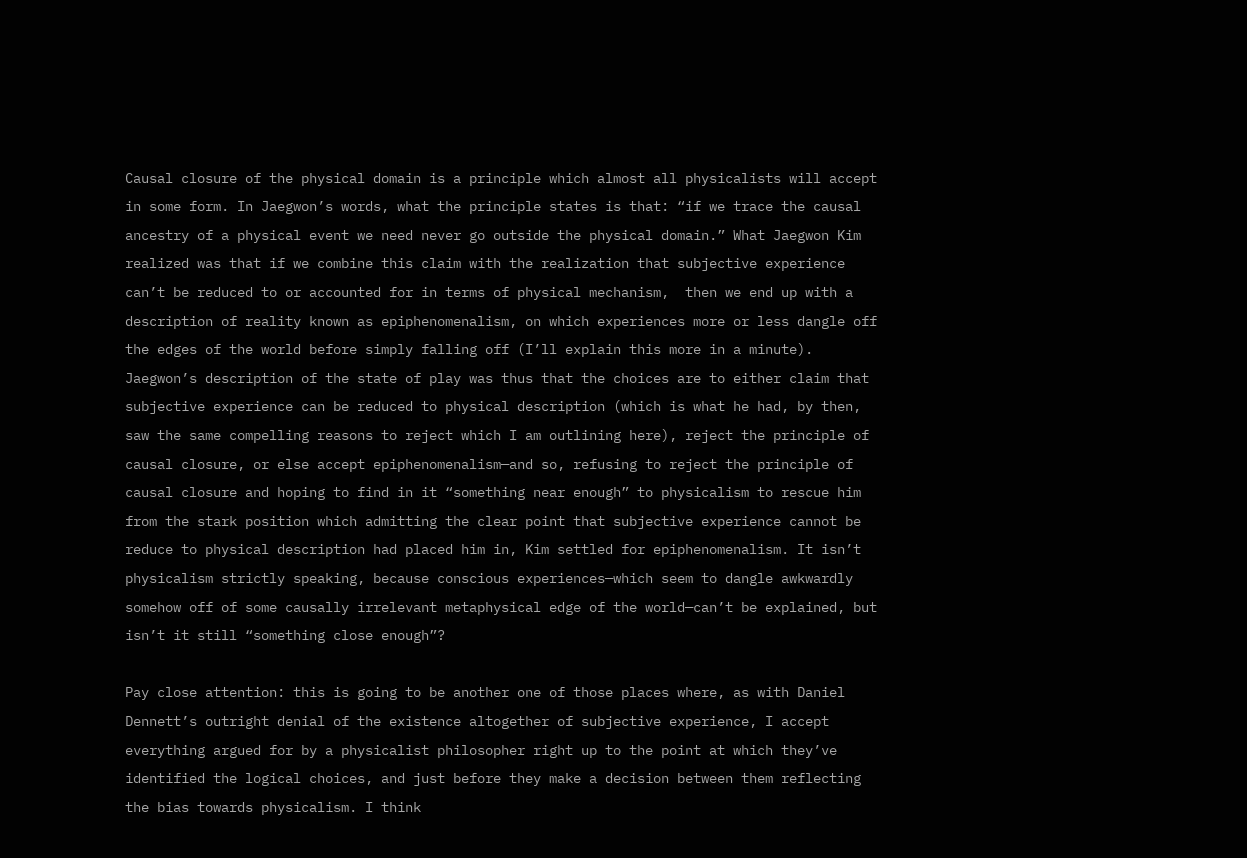Causal closure of the physical domain is a principle which almost all physicalists will accept in some form. In Jaegwon’s words, what the principle states is that: “if we trace the causal ancestry of a physical event we need never go outside the physical domain.” What Jaegwon Kim realized was that if we combine this claim with the realization that subjective experience can’t be reduced to or accounted for in terms of physical mechanism,  then we end up with a description of reality known as epiphenomenalism, on which experiences more or less dangle off the edges of the world before simply falling off (I’ll explain this more in a minute). Jaegwon’s description of the state of play was thus that the choices are to either claim that subjective experience can be reduced to physical description (which is what he had, by then, saw the same compelling reasons to reject which I am outlining here), reject the principle of causal closure, or else accept epiphenomenalism—and so, refusing to reject the principle of causal closure and hoping to find in it “something near enough” to physicalism to rescue him from the stark position which admitting the clear point that subjective experience cannot be reduce to physical description had placed him in, Kim settled for epiphenomenalism. It isn’t physicalism strictly speaking, because conscious experiences—which seem to dangle awkwardly somehow off of some causally irrelevant metaphysical edge of the world—can’t be explained, but isn’t it still “something close enough”?

Pay close attention: this is going to be another one of those places where, as with Daniel Dennett’s outright denial of the existence altogether of subjective experience, I accept everything argued for by a physicalist philosopher right up to the point at which they’ve identified the logical choices, and just before they make a decision between them reflecting the bias towards physicalism. I think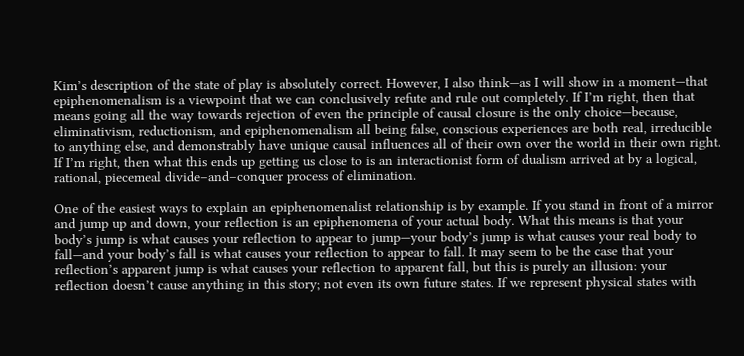Kim’s description of the state of play is absolutely correct. However, I also think—as I will show in a moment—that epiphenomenalism is a viewpoint that we can conclusively refute and rule out completely. If I’m right, then that means going all the way towards rejection of even the principle of causal closure is the only choice—because, eliminativism, reductionism, and epiphenomenalism all being false, conscious experiences are both real, irreducible to anything else, and demonstrably have unique causal influences all of their own over the world in their own right. If I’m right, then what this ends up getting us close to is an interactionist form of dualism arrived at by a logical, rational, piecemeal divide–and–conquer process of elimination.

One of the easiest ways to explain an epiphenomenalist relationship is by example. If you stand in front of a mirror and jump up and down, your reflection is an epiphenomena of your actual body. What this means is that your body’s jump is what causes your reflection to appear to jump—your body’s jump is what causes your real body to fall—and your body’s fall is what causes your reflection to appear to fall. It may seem to be the case that your reflection’s apparent jump is what causes your reflection to apparent fall, but this is purely an illusion: your reflection doesn’t cause anything in this story; not even its own future states. If we represent physical states with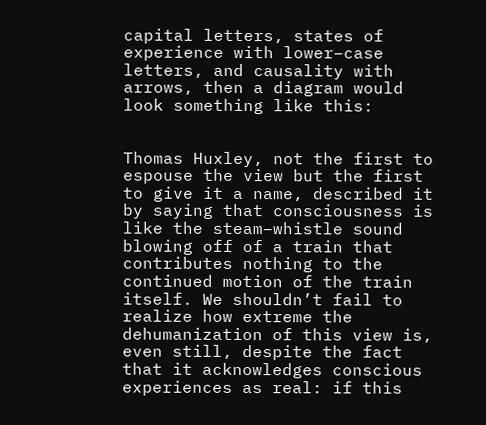capital letters, states of experience with lower–case letters, and causality with arrows, then a diagram would look something like this:


Thomas Huxley, not the first to espouse the view but the first to give it a name, described it by saying that consciousness is like the steam–whistle sound blowing off of a train that contributes nothing to the continued motion of the train itself. We shouldn’t fail to realize how extreme the dehumanization of this view is, even still, despite the fact that it acknowledges conscious experiences as real: if this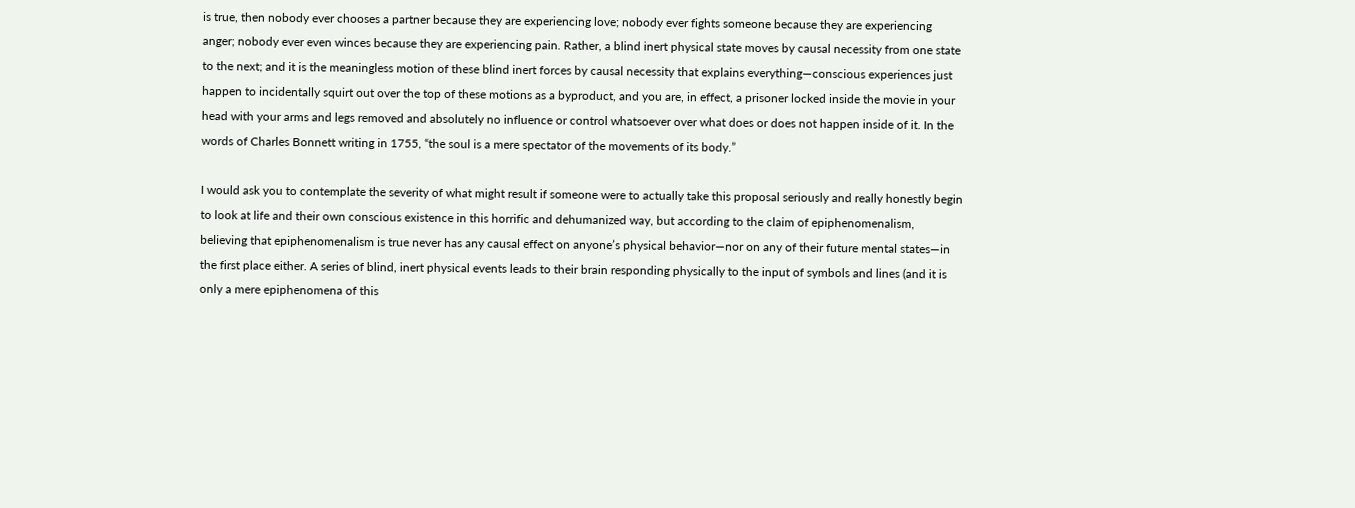is true, then nobody ever chooses a partner because they are experiencing love; nobody ever fights someone because they are experiencing anger; nobody ever even winces because they are experiencing pain. Rather, a blind inert physical state moves by causal necessity from one state to the next; and it is the meaningless motion of these blind inert forces by causal necessity that explains everything—conscious experiences just happen to incidentally squirt out over the top of these motions as a byproduct, and you are, in effect, a prisoner locked inside the movie in your head with your arms and legs removed and absolutely no influence or control whatsoever over what does or does not happen inside of it. In the words of Charles Bonnett writing in 1755, “the soul is a mere spectator of the movements of its body.”

I would ask you to contemplate the severity of what might result if someone were to actually take this proposal seriously and really honestly begin to look at life and their own conscious existence in this horrific and dehumanized way, but according to the claim of epiphenomenalism, believing that epiphenomenalism is true never has any causal effect on anyone’s physical behavior—nor on any of their future mental states—in the first place either. A series of blind, inert physical events leads to their brain responding physically to the input of symbols and lines (and it is only a mere epiphenomena of this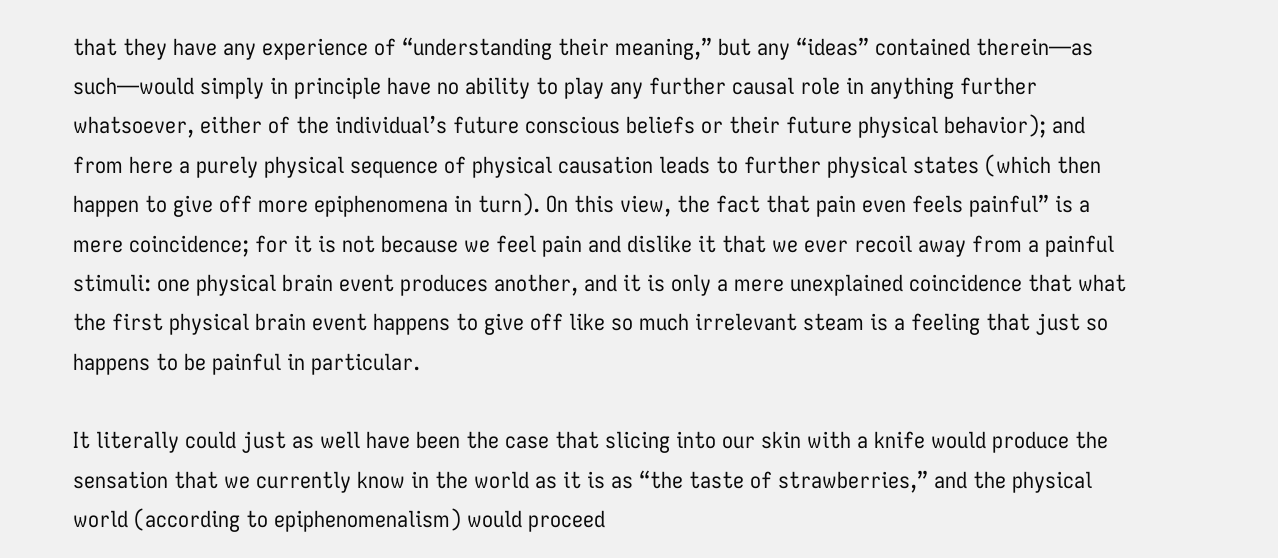that they have any experience of “understanding their meaning,” but any “ideas” contained therein—as such—would simply in principle have no ability to play any further causal role in anything further whatsoever, either of the individual’s future conscious beliefs or their future physical behavior); and from here a purely physical sequence of physical causation leads to further physical states (which then happen to give off more epiphenomena in turn). On this view, the fact that pain even feels painful” is a mere coincidence; for it is not because we feel pain and dislike it that we ever recoil away from a painful stimuli: one physical brain event produces another, and it is only a mere unexplained coincidence that what the first physical brain event happens to give off like so much irrelevant steam is a feeling that just so happens to be painful in particular.

It literally could just as well have been the case that slicing into our skin with a knife would produce the sensation that we currently know in the world as it is as “the taste of strawberries,” and the physical world (according to epiphenomenalism) would proceed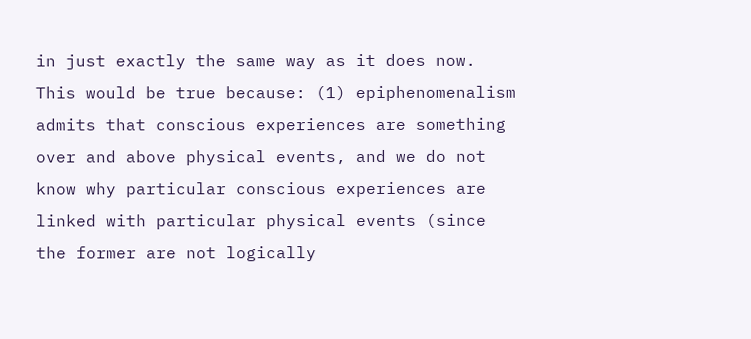in just exactly the same way as it does now. This would be true because: (1) epiphenomenalism admits that conscious experiences are something over and above physical events, and we do not know why particular conscious experiences are linked with particular physical events (since the former are not logically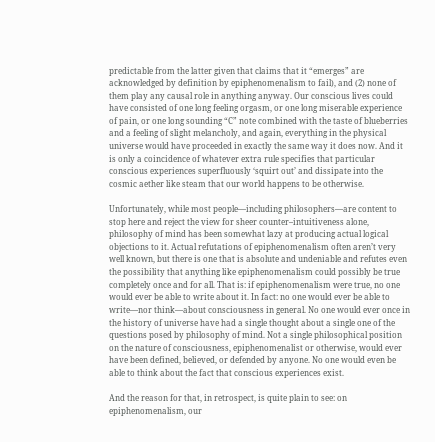predictable from the latter given that claims that it “emerges” are acknowledged by definition by epiphenomenalism to fail), and (2) none of them play any causal role in anything anyway. Our conscious lives could have consisted of one long feeling orgasm, or one long miserable experience of pain, or one long sounding “C” note combined with the taste of blueberries and a feeling of slight melancholy, and again, everything in the physical universe would have proceeded in exactly the same way it does now. And it is only a coincidence of whatever extra rule specifies that particular conscious experiences superfluously ‘squirt out’ and dissipate into the cosmic aether like steam that our world happens to be otherwise.

Unfortunately, while most people—including philosophers—are content to stop here and reject the view for sheer counter–intuitiveness alone, philosophy of mind has been somewhat lazy at producing actual logical objections to it. Actual refutations of epiphenomenalism often aren’t very well known, but there is one that is absolute and undeniable and refutes even the possibility that anything like epiphenomenalism could possibly be true completely once and for all. That is: if epiphenomenalism were true, no one would ever be able to write about it. In fact: no one would ever be able to write—nor think—about consciousness in general. No one would ever once in the history of universe have had a single thought about a single one of the questions posed by philosophy of mind. Not a single philosophical position on the nature of consciousness, epiphenomenalist or otherwise, would ever have been defined, believed, or defended by anyone. No one would even be able to think about the fact that conscious experiences exist.

And the reason for that, in retrospect, is quite plain to see: on epiphenomenalism, our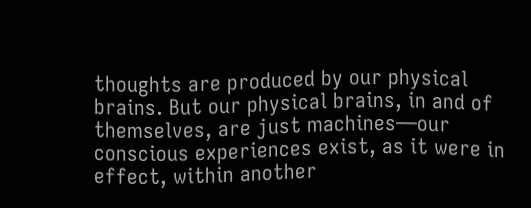thoughts are produced by our physical brains. But our physical brains, in and of themselves, are just machines—our conscious experiences exist, as it were in effect, within another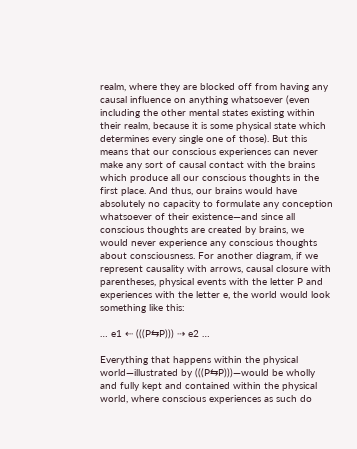realm, where they are blocked off from having any causal influence on anything whatsoever (even including the other mental states existing within their realm, because it is some physical state which determines every single one of those). But this means that our conscious experiences can never make any sort of causal contact with the brains which produce all our conscious thoughts in the first place. And thus, our brains would have absolutely no capacity to formulate any conception whatsoever of their existence—and since all conscious thoughts are created by brains, we would never experience any conscious thoughts about consciousness. For another diagram, if we represent causality with arrows, causal closure with parentheses, physical events with the letter P and experiences with the letter e, the world would look something like this:

… e1 ⇠ (((P⇆P))) ⇢ e2 …

Everything that happens within the physical world—illustrated by (((P⇆P)))—would be wholly and fully kept and contained within the physical world, where conscious experiences as such do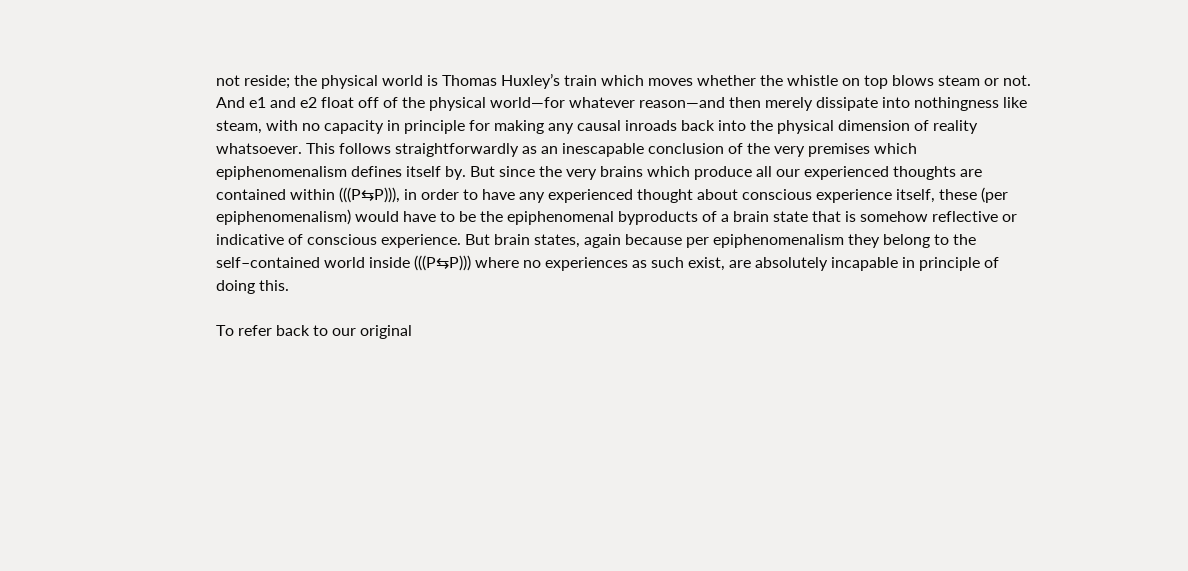not reside; the physical world is Thomas Huxley’s train which moves whether the whistle on top blows steam or not. And e1 and e2 float off of the physical world—for whatever reason—and then merely dissipate into nothingness like steam, with no capacity in principle for making any causal inroads back into the physical dimension of reality whatsoever. This follows straightforwardly as an inescapable conclusion of the very premises which epiphenomenalism defines itself by. But since the very brains which produce all our experienced thoughts are contained within (((P⇆P))), in order to have any experienced thought about conscious experience itself, these (per epiphenomenalism) would have to be the epiphenomenal byproducts of a brain state that is somehow reflective or indicative of conscious experience. But brain states, again because per epiphenomenalism they belong to the self–contained world inside (((P⇆P))) where no experiences as such exist, are absolutely incapable in principle of doing this.

To refer back to our original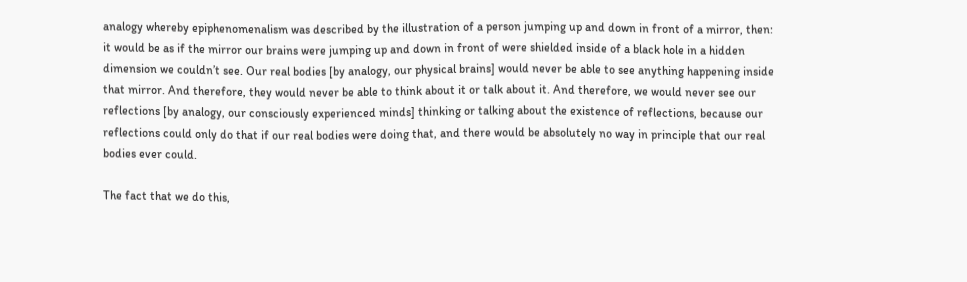analogy whereby epiphenomenalism was described by the illustration of a person jumping up and down in front of a mirror, then: it would be as if the mirror our brains were jumping up and down in front of were shielded inside of a black hole in a hidden dimension we couldn’t see. Our real bodies [by analogy, our physical brains] would never be able to see anything happening inside that mirror. And therefore, they would never be able to think about it or talk about it. And therefore, we would never see our reflections [by analogy, our consciously experienced minds] thinking or talking about the existence of reflections, because our reflections could only do that if our real bodies were doing that, and there would be absolutely no way in principle that our real bodies ever could.

The fact that we do this,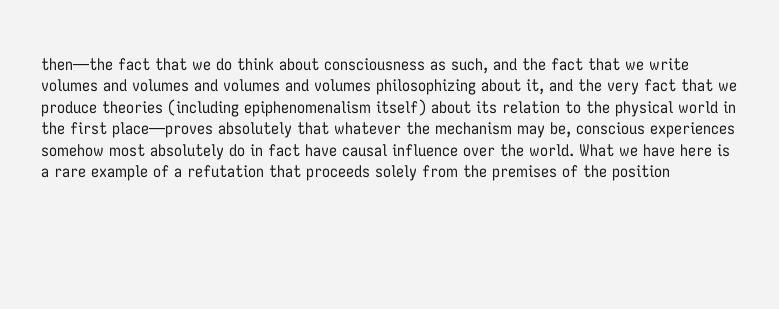then—the fact that we do think about consciousness as such, and the fact that we write volumes and volumes and volumes and volumes philosophizing about it, and the very fact that we produce theories (including epiphenomenalism itself) about its relation to the physical world in the first place—proves absolutely that whatever the mechanism may be, conscious experiences somehow most absolutely do in fact have causal influence over the world. What we have here is a rare example of a refutation that proceeds solely from the premises of the position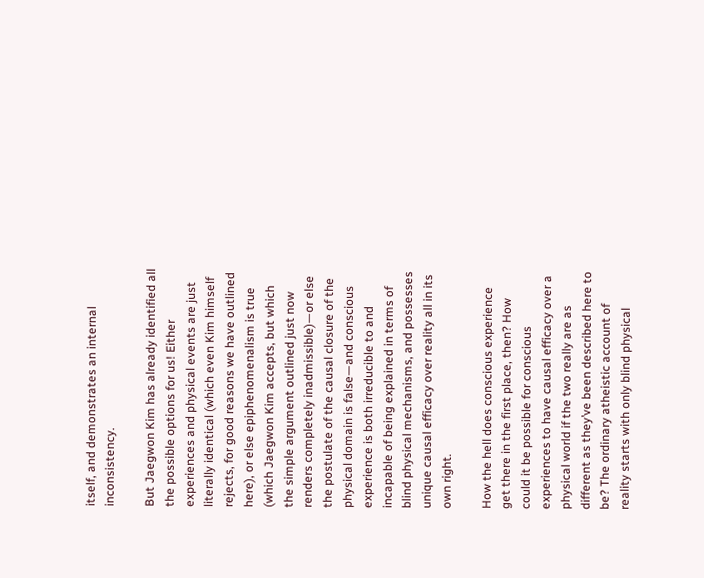itself, and demonstrates an internal inconsistency.

But Jaegwon Kim has already identified all the possible options for us! Either experiences and physical events are just literally identical (which even Kim himself rejects, for good reasons we have outlined here), or else epiphenomenalism is true (which Jaegwon Kim accepts, but which the simple argument outlined just now renders completely inadmissible)—or else the postulate of the causal closure of the physical domain is false—and conscious experience is both irreducible to and incapable of being explained in terms of blind physical mechanisms, and possesses unique causal efficacy over reality all in its own right.

How the hell does conscious experience get there in the first place, then? How could it be possible for conscious experiences to have causal efficacy over a physical world if the two really are as different as they’ve been described here to be? The ordinary atheistic account of reality starts with only blind physical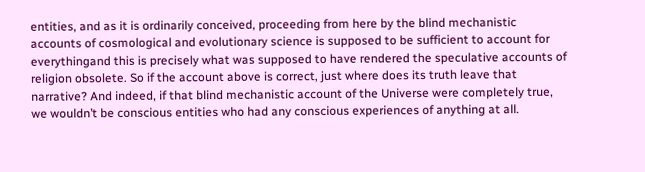entities, and as it is ordinarily conceived, proceeding from here by the blind mechanistic accounts of cosmological and evolutionary science is supposed to be sufficient to account for everythingand this is precisely what was supposed to have rendered the speculative accounts of religion obsolete. So if the account above is correct, just where does its truth leave that narrative? And indeed, if that blind mechanistic account of the Universe were completely true, we wouldn’t be conscious entities who had any conscious experiences of anything at all.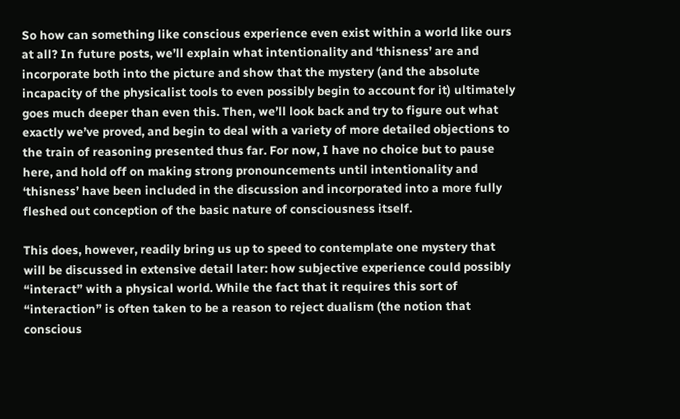So how can something like conscious experience even exist within a world like ours at all? In future posts, we’ll explain what intentionality and ‘thisness’ are and incorporate both into the picture and show that the mystery (and the absolute incapacity of the physicalist tools to even possibly begin to account for it) ultimately goes much deeper than even this. Then, we’ll look back and try to figure out what exactly we’ve proved, and begin to deal with a variety of more detailed objections to the train of reasoning presented thus far. For now, I have no choice but to pause here, and hold off on making strong pronouncements until intentionality and ‘thisness’ have been included in the discussion and incorporated into a more fully fleshed out conception of the basic nature of consciousness itself.

This does, however, readily bring us up to speed to contemplate one mystery that will be discussed in extensive detail later: how subjective experience could possibly “interact” with a physical world. While the fact that it requires this sort of “interaction” is often taken to be a reason to reject dualism (the notion that conscious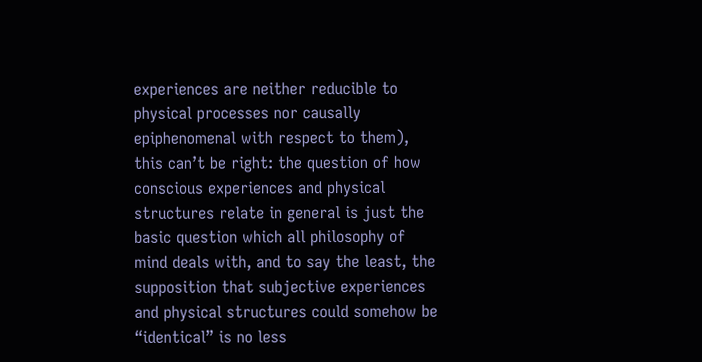experiences are neither reducible to physical processes nor causally epiphenomenal with respect to them), this can’t be right: the question of how conscious experiences and physical structures relate in general is just the basic question which all philosophy of mind deals with, and to say the least, the supposition that subjective experiences and physical structures could somehow be “identical” is no less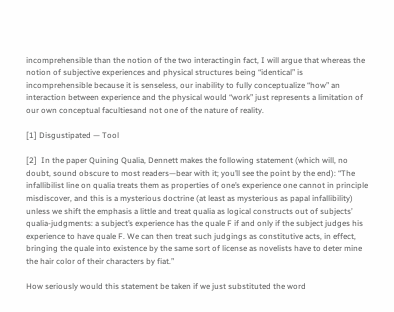incomprehensible than the notion of the two interactingin fact, I will argue that whereas the notion of subjective experiences and physical structures being “identical” is incomprehensible because it is senseless, our inability to fully conceptualize “how” an interaction between experience and the physical would “work” just represents a limitation of our own conceptual facultiesand not one of the nature of reality.

[1] Disgustipated — Tool

[2]  In the paper Quining Qualia, Dennett makes the following statement (which will, no doubt, sound obscure to most readers—bear with it; you’ll see the point by the end): “The infallibilist line on qualia treats them as properties of one’s experience one cannot in principle misdiscover, and this is a mysterious doctrine (at least as mysterious as papal infallibility) unless we shift the emphasis a little and treat qualia as logical constructs out of subjects’ qualia-judgments: a subject’s experience has the quale F if and only if the subject judges his experience to have quale F. We can then treat such judgings as constitutive acts, in effect, bringing the quale into existence by the same sort of license as novelists have to deter mine the hair color of their characters by fiat.”

How seriously would this statement be taken if we just substituted the word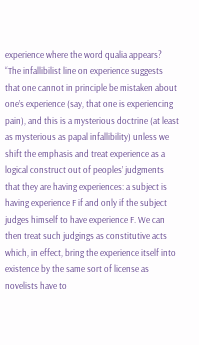experience where the word qualia appears? “The infallibilist line on experience suggests that one cannot in principle be mistaken about one’s experience (say, that one is experiencing pain), and this is a mysterious doctrine (at least as mysterious as papal infallibility) unless we shift the emphasis and treat experience as a logical construct out of peoples’ judgments that they are having experiences: a subject is having experience F if and only if the subject judges himself to have experience F. We can then treat such judgings as constitutive acts which, in effect, bring the experience itself into existence by the same sort of license as novelists have to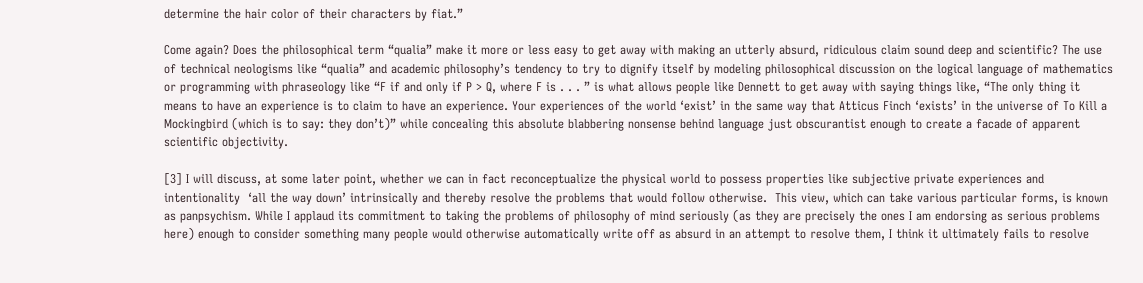determine the hair color of their characters by fiat.”

Come again? Does the philosophical term “qualia” make it more or less easy to get away with making an utterly absurd, ridiculous claim sound deep and scientific? The use of technical neologisms like “qualia” and academic philosophy’s tendency to try to dignify itself by modeling philosophical discussion on the logical language of mathematics or programming with phraseology like “F if and only if P > Q, where F is . . . ” is what allows people like Dennett to get away with saying things like, “The only thing it means to have an experience is to claim to have an experience. Your experiences of the world ‘exist’ in the same way that Atticus Finch ‘exists’ in the universe of To Kill a Mockingbird (which is to say: they don’t)” while concealing this absolute blabbering nonsense behind language just obscurantist enough to create a facade of apparent scientific objectivity.

[3] I will discuss, at some later point, whether we can in fact reconceptualize the physical world to possess properties like subjective private experiences and intentionality  ‘all the way down’ intrinsically and thereby resolve the problems that would follow otherwise.  This view, which can take various particular forms, is known as panpsychism. While I applaud its commitment to taking the problems of philosophy of mind seriously (as they are precisely the ones I am endorsing as serious problems here) enough to consider something many people would otherwise automatically write off as absurd in an attempt to resolve them, I think it ultimately fails to resolve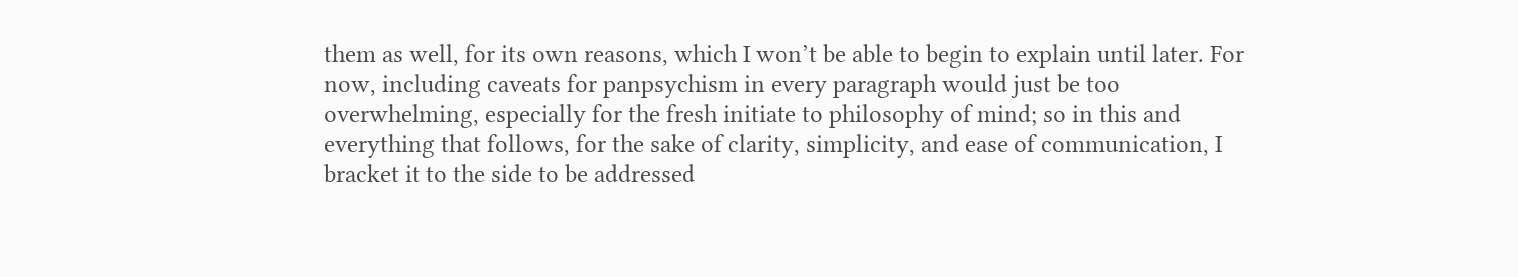them as well, for its own reasons, which I won’t be able to begin to explain until later. For now, including caveats for panpsychism in every paragraph would just be too overwhelming, especially for the fresh initiate to philosophy of mind; so in this and everything that follows, for the sake of clarity, simplicity, and ease of communication, I bracket it to the side to be addressed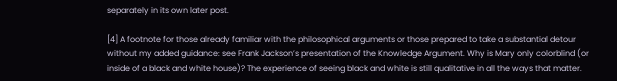separately in its own later post.

[4] A footnote for those already familiar with the philosophical arguments or those prepared to take a substantial detour without my added guidance: see Frank Jackson’s presentation of the Knowledge Argument. Why is Mary only colorblind (or inside of a black and white house)? The experience of seeing black and white is still qualitative in all the ways that matter.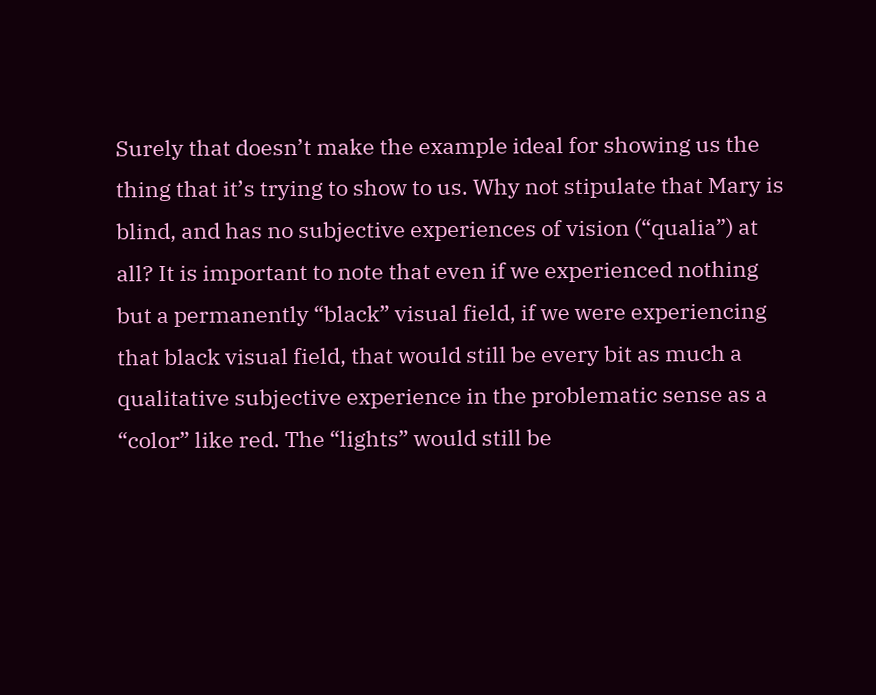Surely that doesn’t make the example ideal for showing us the thing that it’s trying to show to us. Why not stipulate that Mary is blind, and has no subjective experiences of vision (“qualia”) at all? It is important to note that even if we experienced nothing but a permanently “black” visual field, if we were experiencing that black visual field, that would still be every bit as much a qualitative subjective experience in the problematic sense as a “color” like red. The “lights” would still be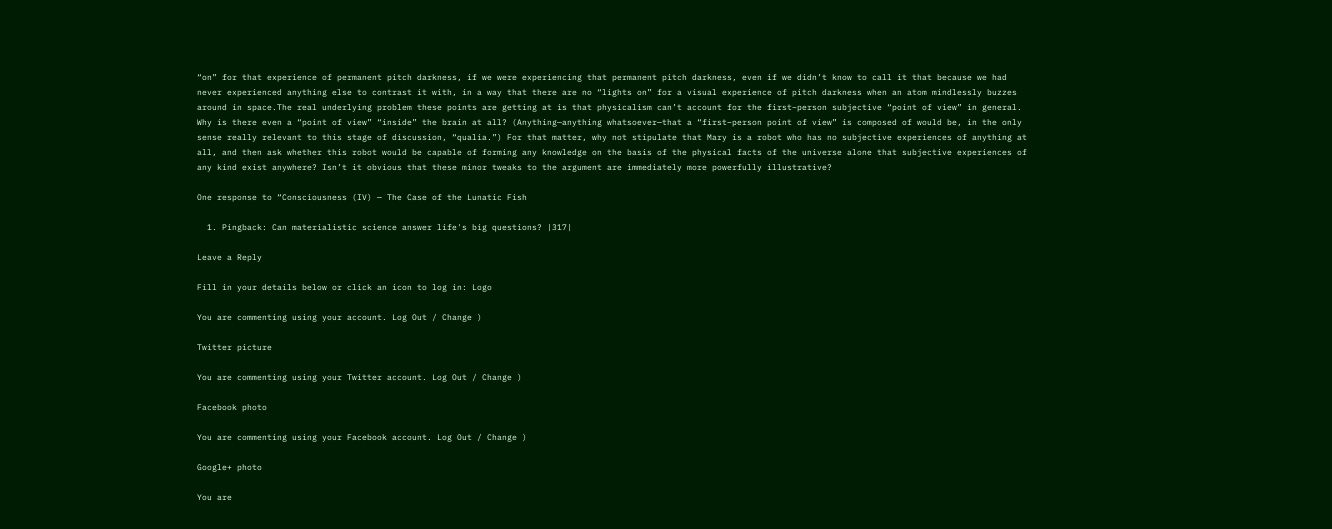“on” for that experience of permanent pitch darkness, if we were experiencing that permanent pitch darkness, even if we didn’t know to call it that because we had never experienced anything else to contrast it with, in a way that there are no “lights on” for a visual experience of pitch darkness when an atom mindlessly buzzes around in space.The real underlying problem these points are getting at is that physicalism can’t account for the first–person subjective “point of view” in general. Why is there even a “point of view” “inside” the brain at all? (Anything—anything whatsoever—that a “first–person point of view” is composed of would be, in the only sense really relevant to this stage of discussion, “qualia.”) For that matter, why not stipulate that Mary is a robot who has no subjective experiences of anything at all, and then ask whether this robot would be capable of forming any knowledge on the basis of the physical facts of the universe alone that subjective experiences of any kind exist anywhere? Isn’t it obvious that these minor tweaks to the argument are immediately more powerfully illustrative?

One response to “Consciousness (IV) — The Case of the Lunatic Fish

  1. Pingback: Can materialistic science answer life's big questions? |317|

Leave a Reply

Fill in your details below or click an icon to log in: Logo

You are commenting using your account. Log Out / Change )

Twitter picture

You are commenting using your Twitter account. Log Out / Change )

Facebook photo

You are commenting using your Facebook account. Log Out / Change )

Google+ photo

You are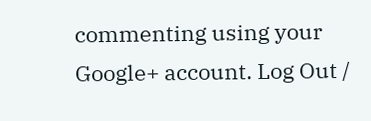commenting using your Google+ account. Log Out /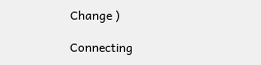Change )

Connecting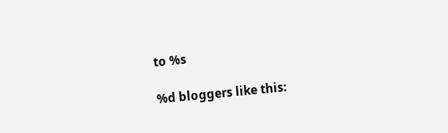to %s

%d bloggers like this: